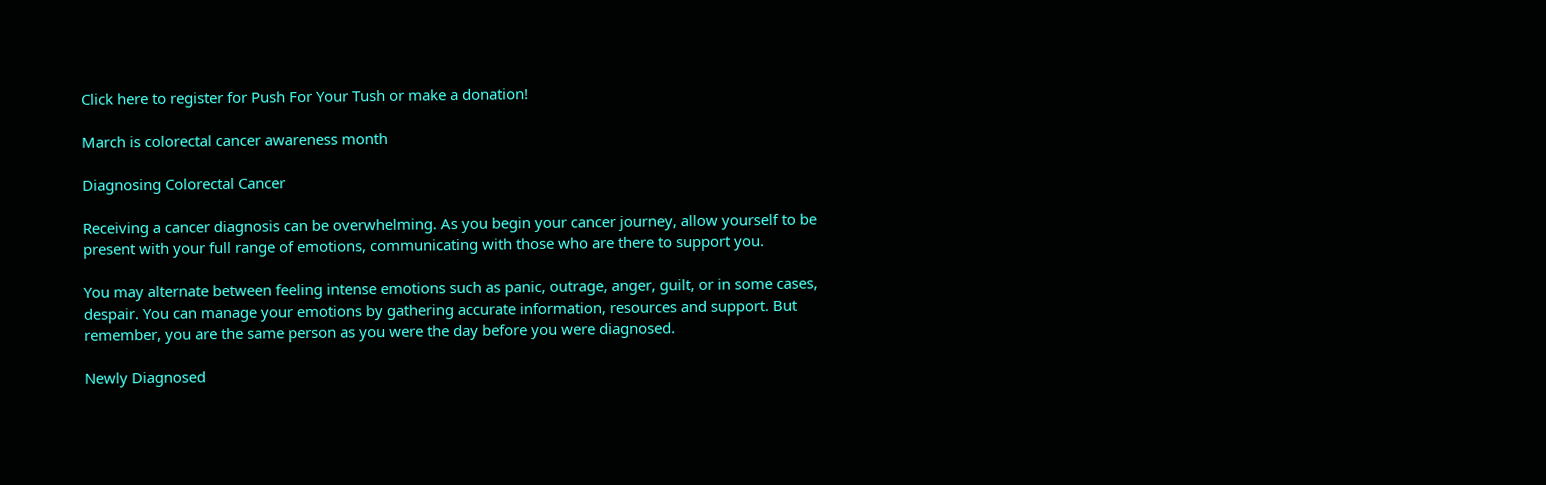Click here to register for Push For Your Tush or make a donation!

March is colorectal cancer awareness month

Diagnosing Colorectal Cancer

Receiving a cancer diagnosis can be overwhelming. As you begin your cancer journey, allow yourself to be present with your full range of emotions, communicating with those who are there to support you.

You may alternate between feeling intense emotions such as panic, outrage, anger, guilt, or in some cases, despair. You can manage your emotions by gathering accurate information, resources and support. But remember, you are the same person as you were the day before you were diagnosed.

Newly Diagnosed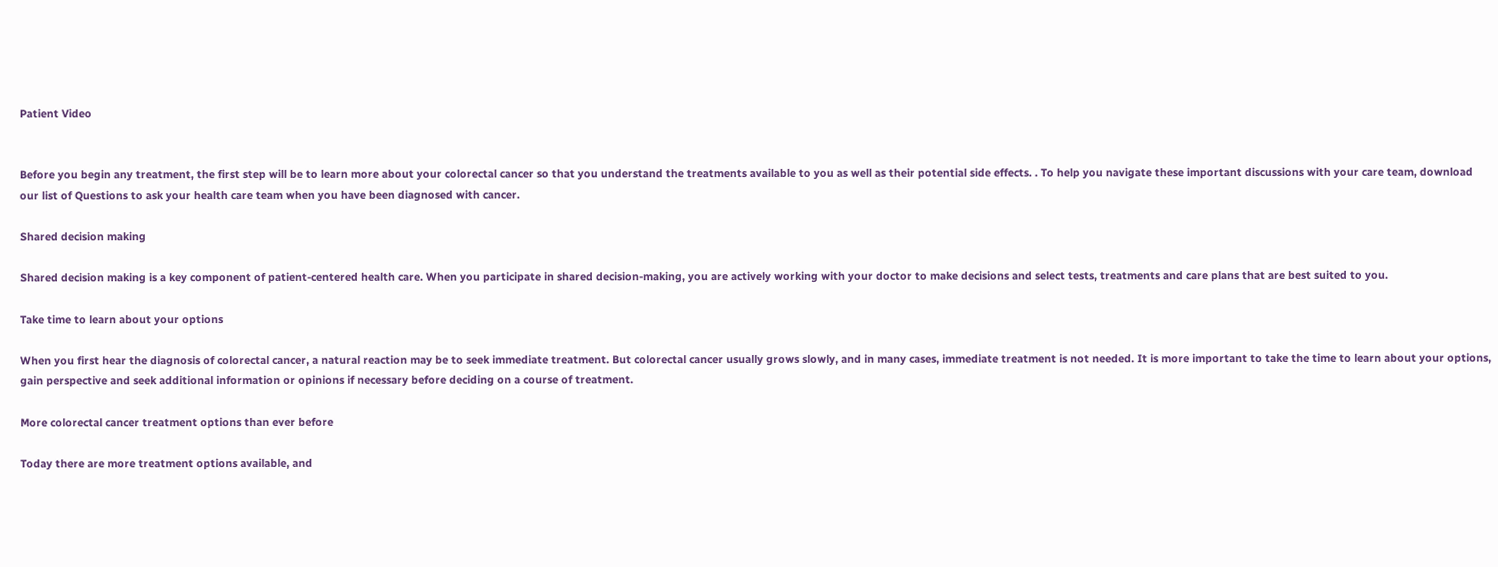Patient Video


Before you begin any treatment, the first step will be to learn more about your colorectal cancer so that you understand the treatments available to you as well as their potential side effects. . To help you navigate these important discussions with your care team, download our list of Questions to ask your health care team when you have been diagnosed with cancer.

Shared decision making

Shared decision making is a key component of patient-centered health care. When you participate in shared decision-making, you are actively working with your doctor to make decisions and select tests, treatments and care plans that are best suited to you.

Take time to learn about your options

When you first hear the diagnosis of colorectal cancer, a natural reaction may be to seek immediate treatment. But colorectal cancer usually grows slowly, and in many cases, immediate treatment is not needed. It is more important to take the time to learn about your options, gain perspective and seek additional information or opinions if necessary before deciding on a course of treatment.

More colorectal cancer treatment options than ever before

Today there are more treatment options available, and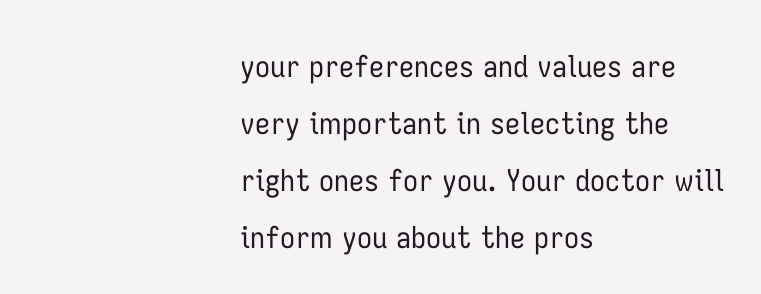your preferences and values are very important in selecting the right ones for you. Your doctor will inform you about the pros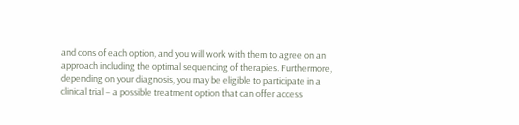and cons of each option, and you will work with them to agree on an approach including the optimal sequencing of therapies. Furthermore, depending on your diagnosis, you may be eligible to participate in a clinical trial – a possible treatment option that can offer access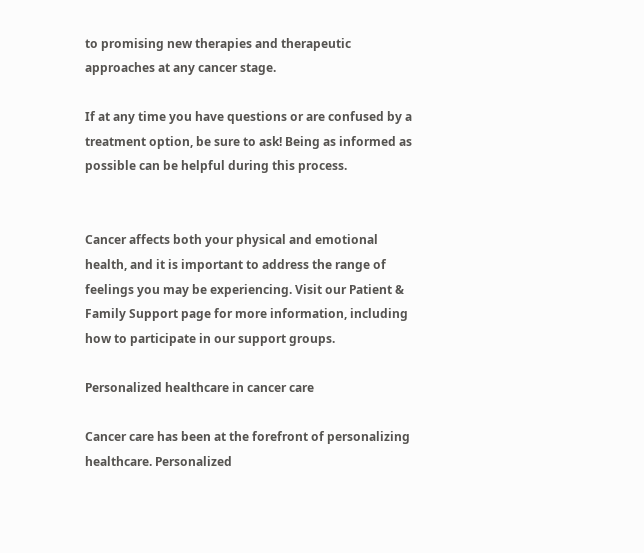to promising new therapies and therapeutic approaches at any cancer stage.

If at any time you have questions or are confused by a treatment option, be sure to ask! Being as informed as possible can be helpful during this process.


Cancer affects both your physical and emotional health, and it is important to address the range of feelings you may be experiencing. Visit our Patient & Family Support page for more information, including how to participate in our support groups.

Personalized healthcare in cancer care

Cancer care has been at the forefront of personalizing healthcare. Personalized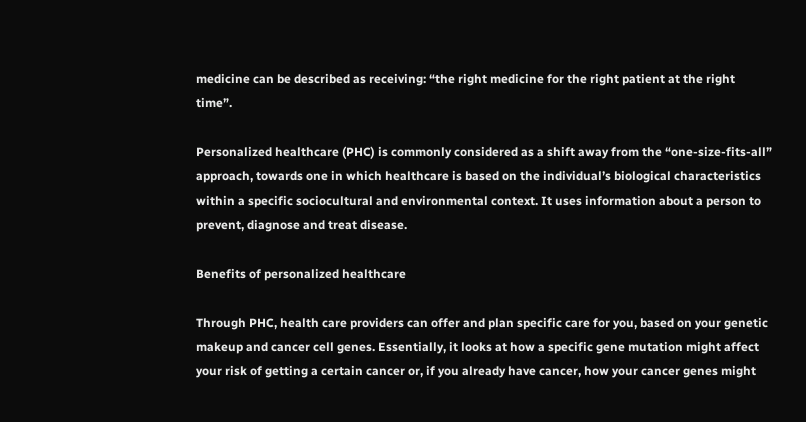medicine can be described as receiving: “the right medicine for the right patient at the right time”.

Personalized healthcare (PHC) is commonly considered as a shift away from the “one-size-fits-all” approach, towards one in which healthcare is based on the individual’s biological characteristics within a specific sociocultural and environmental context. It uses information about a person to prevent, diagnose and treat disease.

Benefits of personalized healthcare

Through PHC, health care providers can offer and plan specific care for you, based on your genetic makeup and cancer cell genes. Essentially, it looks at how a specific gene mutation might affect your risk of getting a certain cancer or, if you already have cancer, how your cancer genes might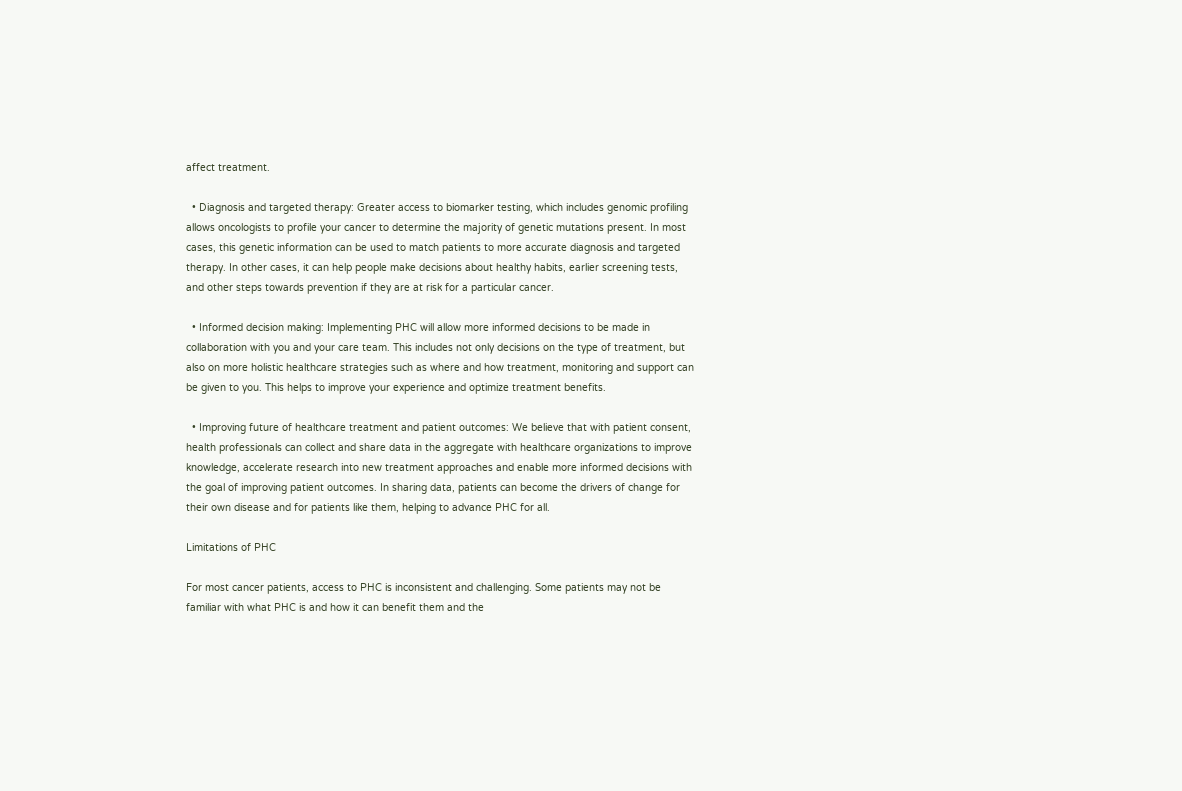affect treatment.

  • Diagnosis and targeted therapy: Greater access to biomarker testing, which includes genomic profiling allows oncologists to profile your cancer to determine the majority of genetic mutations present. In most cases, this genetic information can be used to match patients to more accurate diagnosis and targeted therapy. In other cases, it can help people make decisions about healthy habits, earlier screening tests, and other steps towards prevention if they are at risk for a particular cancer.

  • Informed decision making: Implementing PHC will allow more informed decisions to be made in collaboration with you and your care team. This includes not only decisions on the type of treatment, but also on more holistic healthcare strategies such as where and how treatment, monitoring and support can be given to you. This helps to improve your experience and optimize treatment benefits.

  • Improving future of healthcare treatment and patient outcomes: We believe that with patient consent, health professionals can collect and share data in the aggregate with healthcare organizations to improve knowledge, accelerate research into new treatment approaches and enable more informed decisions with the goal of improving patient outcomes. In sharing data, patients can become the drivers of change for their own disease and for patients like them, helping to advance PHC for all.

Limitations of PHC

For most cancer patients, access to PHC is inconsistent and challenging. Some patients may not be familiar with what PHC is and how it can benefit them and the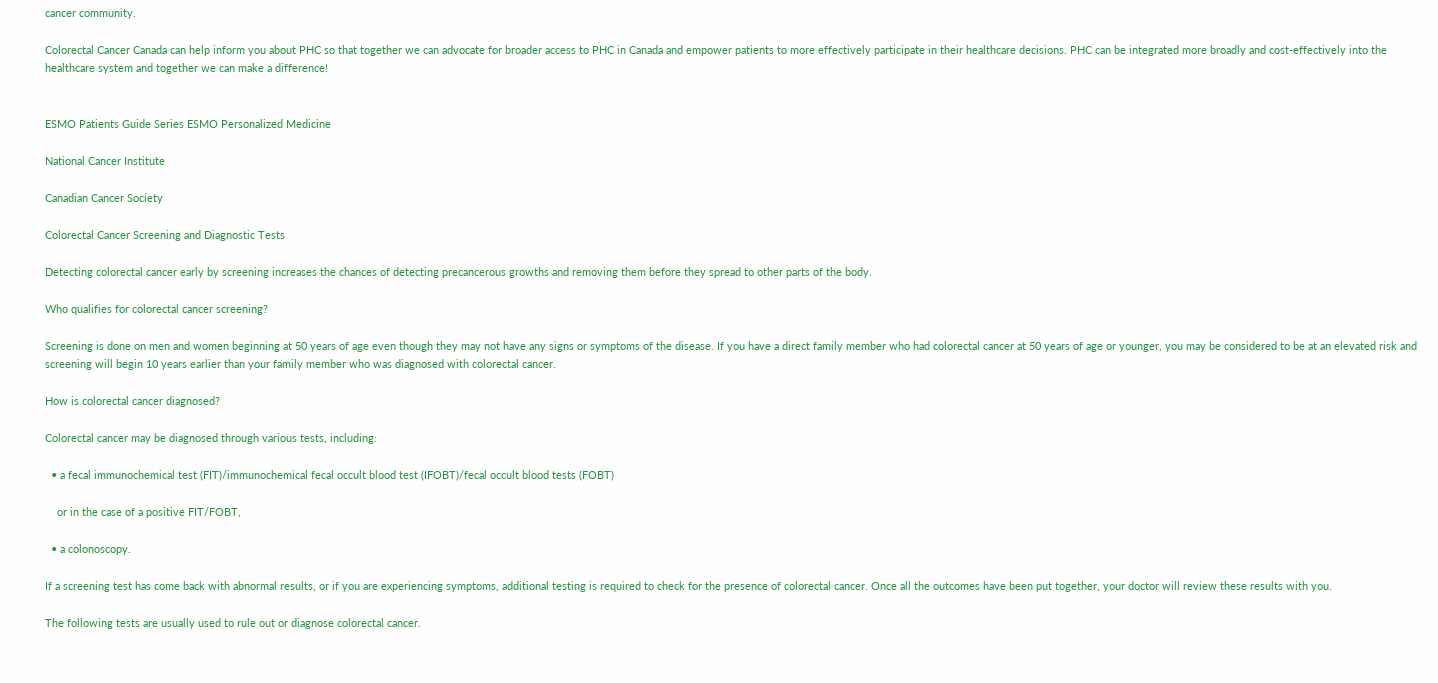cancer community.

Colorectal Cancer Canada can help inform you about PHC so that together we can advocate for broader access to PHC in Canada and empower patients to more effectively participate in their healthcare decisions. PHC can be integrated more broadly and cost-effectively into the healthcare system and together we can make a difference!


ESMO Patients Guide Series ESMO Personalized Medicine

National Cancer Institute

Canadian Cancer Society

Colorectal Cancer Screening and Diagnostic Tests

Detecting colorectal cancer early by screening increases the chances of detecting precancerous growths and removing them before they spread to other parts of the body.

Who qualifies for colorectal cancer screening?

Screening is done on men and women beginning at 50 years of age even though they may not have any signs or symptoms of the disease. If you have a direct family member who had colorectal cancer at 50 years of age or younger, you may be considered to be at an elevated risk and screening will begin 10 years earlier than your family member who was diagnosed with colorectal cancer.

How is colorectal cancer diagnosed?

Colorectal cancer may be diagnosed through various tests, including:

  • a fecal immunochemical test (FIT)/immunochemical fecal occult blood test (IFOBT)/fecal occult blood tests (FOBT)

    or in the case of a positive FIT/FOBT,

  • a colonoscopy.

If a screening test has come back with abnormal results, or if you are experiencing symptoms, additional testing is required to check for the presence of colorectal cancer. Once all the outcomes have been put together, your doctor will review these results with you.

The following tests are usually used to rule out or diagnose colorectal cancer.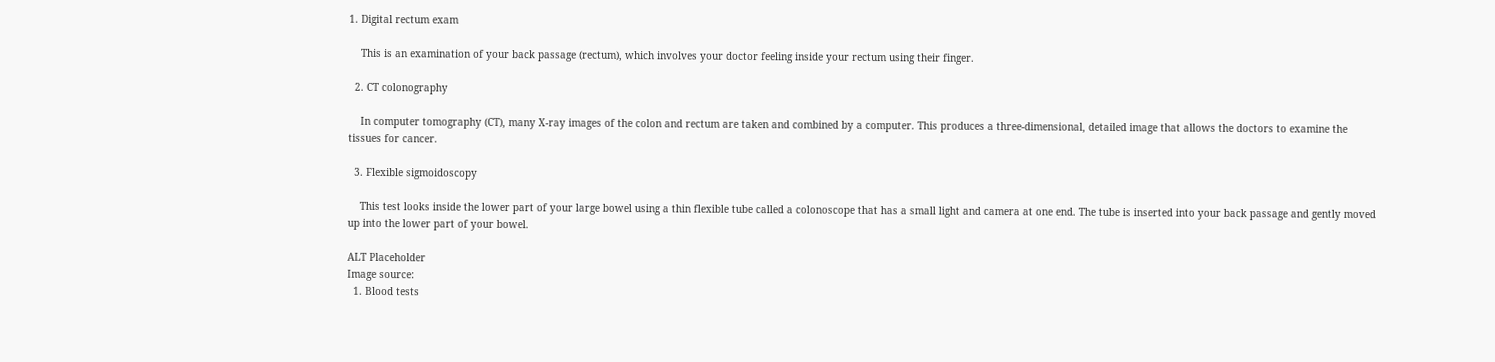1. Digital rectum exam

    This is an examination of your back passage (rectum), which involves your doctor feeling inside your rectum using their finger.

  2. CT colonography

    In computer tomography (CT), many X-ray images of the colon and rectum are taken and combined by a computer. This produces a three-dimensional, detailed image that allows the doctors to examine the tissues for cancer.

  3. Flexible sigmoidoscopy

    This test looks inside the lower part of your large bowel using a thin flexible tube called a colonoscope that has a small light and camera at one end. The tube is inserted into your back passage and gently moved up into the lower part of your bowel.

ALT Placeholder
Image source:
  1. Blood tests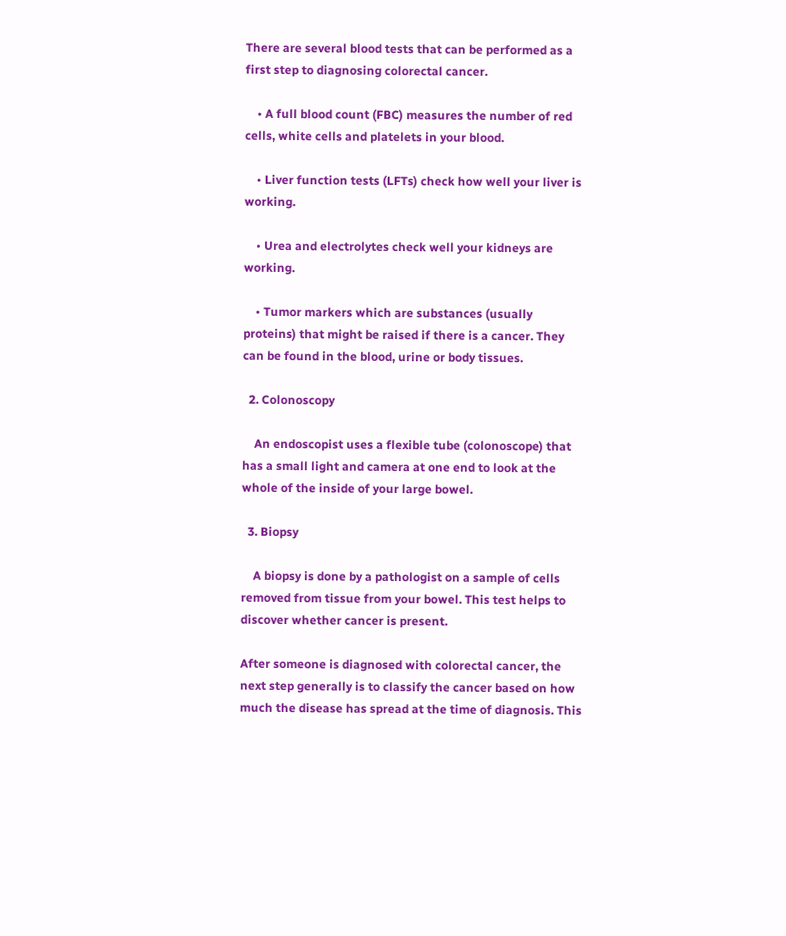There are several blood tests that can be performed as a first step to diagnosing colorectal cancer.

    • A full blood count (FBC) measures the number of red cells, white cells and platelets in your blood.

    • Liver function tests (LFTs) check how well your liver is working.

    • Urea and electrolytes check well your kidneys are working.

    • Tumor markers which are substances (usually proteins) that might be raised if there is a cancer. They can be found in the blood, urine or body tissues.

  2. Colonoscopy

    An endoscopist uses a flexible tube (colonoscope) that has a small light and camera at one end to look at the whole of the inside of your large bowel.

  3. Biopsy

    A biopsy is done by a pathologist on a sample of cells removed from tissue from your bowel. This test helps to discover whether cancer is present.

After someone is diagnosed with colorectal cancer, the next step generally is to classify the cancer based on how much the disease has spread at the time of diagnosis. This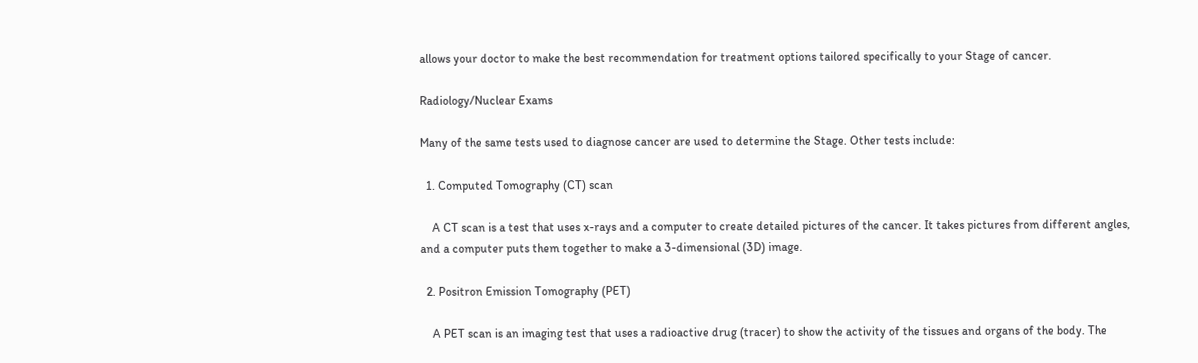allows your doctor to make the best recommendation for treatment options tailored specifically to your Stage of cancer.

Radiology/Nuclear Exams

Many of the same tests used to diagnose cancer are used to determine the Stage. Other tests include:

  1. Computed Tomography (CT) scan

    A CT scan is a test that uses x-rays and a computer to create detailed pictures of the cancer. It takes pictures from different angles, and a computer puts them together to make a 3-dimensional (3D) image.

  2. Positron Emission Tomography (PET)

    A PET scan is an imaging test that uses a radioactive drug (tracer) to show the activity of the tissues and organs of the body. The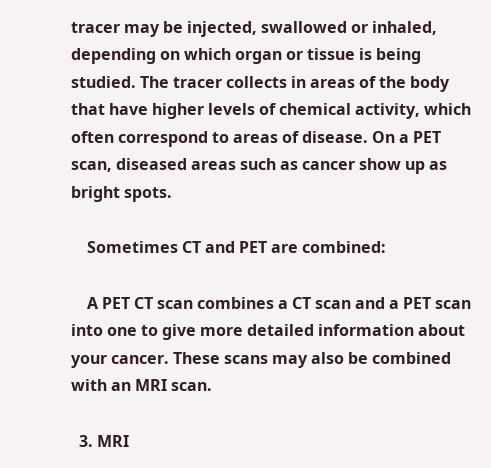tracer may be injected, swallowed or inhaled, depending on which organ or tissue is being studied. The tracer collects in areas of the body that have higher levels of chemical activity, which often correspond to areas of disease. On a PET scan, diseased areas such as cancer show up as bright spots.

    Sometimes CT and PET are combined:

    A PET CT scan combines a CT scan and a PET scan into one to give more detailed information about your cancer. These scans may also be combined with an MRI scan.

  3. MRI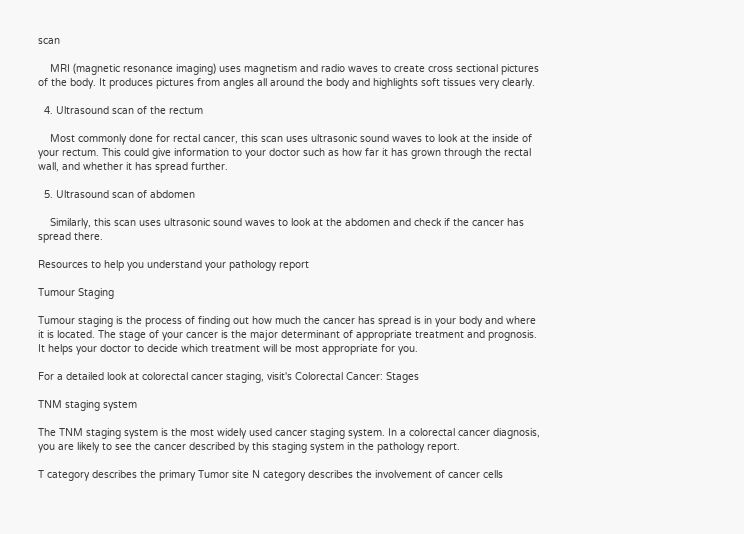scan

    MRI (magnetic resonance imaging) uses magnetism and radio waves to create cross sectional pictures of the body. It produces pictures from angles all around the body and highlights soft tissues very clearly.

  4. Ultrasound scan of the rectum

    Most commonly done for rectal cancer, this scan uses ultrasonic sound waves to look at the inside of your rectum. This could give information to your doctor such as how far it has grown through the rectal wall, and whether it has spread further.

  5. Ultrasound scan of abdomen

    Similarly, this scan uses ultrasonic sound waves to look at the abdomen and check if the cancer has spread there.

Resources to help you understand your pathology report

Tumour Staging

Tumour staging is the process of finding out how much the cancer has spread is in your body and where it is located. The stage of your cancer is the major determinant of appropriate treatment and prognosis. It helps your doctor to decide which treatment will be most appropriate for you.

For a detailed look at colorectal cancer staging, visit's Colorectal Cancer: Stages

TNM staging system

The TNM staging system is the most widely used cancer staging system. In a colorectal cancer diagnosis, you are likely to see the cancer described by this staging system in the pathology report.

T category describes the primary Tumor site N category describes the involvement of cancer cells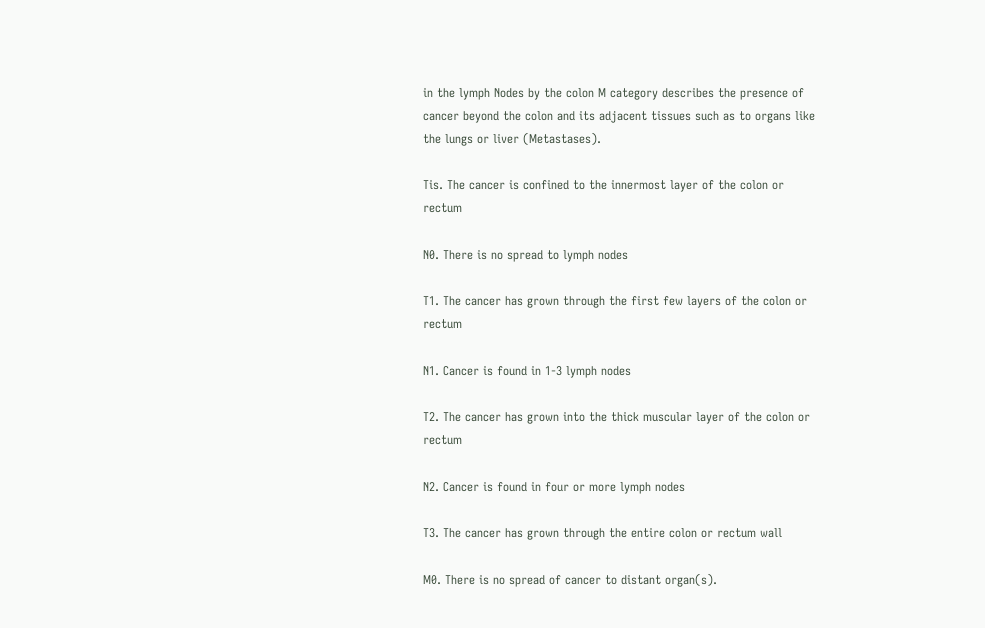in the lymph Nodes by the colon M category describes the presence of cancer beyond the colon and its adjacent tissues such as to organs like the lungs or liver (Metastases).

Tis. The cancer is confined to the innermost layer of the colon or rectum

N0. There is no spread to lymph nodes

T1. The cancer has grown through the first few layers of the colon or rectum

N1. Cancer is found in 1-3 lymph nodes

T2. The cancer has grown into the thick muscular layer of the colon or rectum

N2. Cancer is found in four or more lymph nodes

T3. The cancer has grown through the entire colon or rectum wall

M0. There is no spread of cancer to distant organ(s).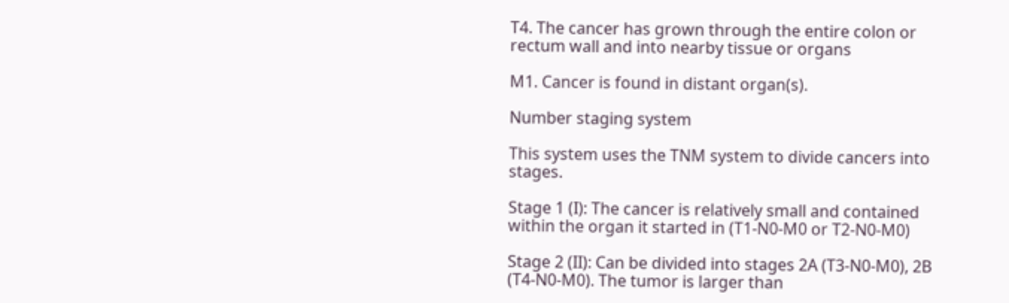T4. The cancer has grown through the entire colon or rectum wall and into nearby tissue or organs

M1. Cancer is found in distant organ(s).

Number staging system

This system uses the TNM system to divide cancers into stages.

Stage 1 (I): The cancer is relatively small and contained within the organ it started in (T1-N0-M0 or T2-N0-M0)

Stage 2 (II): Can be divided into stages 2A (T3-N0-M0), 2B (T4-N0-M0). The tumor is larger than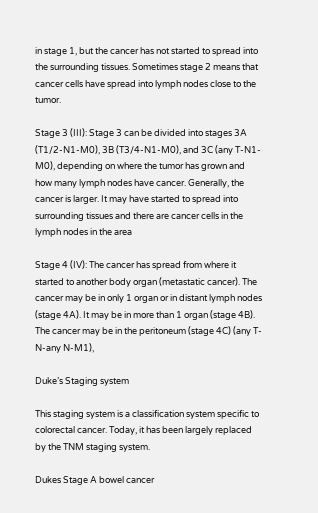in stage 1, but the cancer has not started to spread into the surrounding tissues. Sometimes stage 2 means that cancer cells have spread into lymph nodes close to the tumor.

Stage 3 (III): Stage 3 can be divided into stages 3A (T1/2-N1-M0), 3B (T3/4-N1-M0), and 3C (any T-N1-M0), depending on where the tumor has grown and how many lymph nodes have cancer. Generally, the cancer is larger. It may have started to spread into surrounding tissues and there are cancer cells in the lymph nodes in the area

Stage 4 (IV): The cancer has spread from where it started to another body organ (metastatic cancer). The cancer may be in only 1 organ or in distant lymph nodes (stage 4A). It may be in more than 1 organ (stage 4B). The cancer may be in the peritoneum (stage 4C) (any T-N-any N-M1),

Duke’s Staging system

This staging system is a classification system specific to colorectal cancer. Today, it has been largely replaced by the TNM staging system.

Dukes Stage A bowel cancer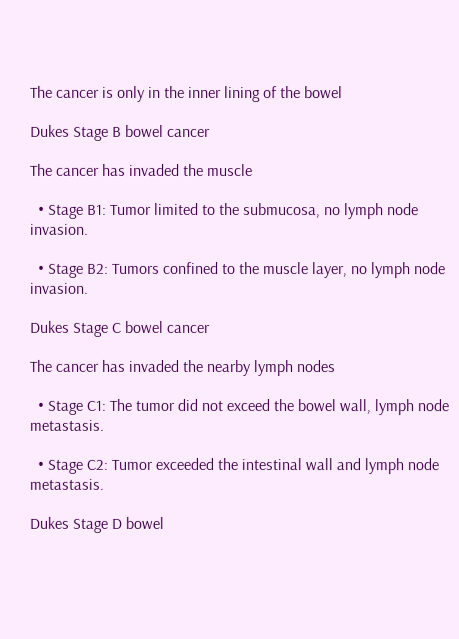The cancer is only in the inner lining of the bowel

Dukes Stage B bowel cancer

The cancer has invaded the muscle

  • Stage B1: Tumor limited to the submucosa, no lymph node invasion.

  • Stage B2: Tumors confined to the muscle layer, no lymph node invasion.

Dukes Stage C bowel cancer

The cancer has invaded the nearby lymph nodes

  • Stage C1: The tumor did not exceed the bowel wall, lymph node metastasis.

  • Stage C2: Tumor exceeded the intestinal wall and lymph node metastasis.

Dukes Stage D bowel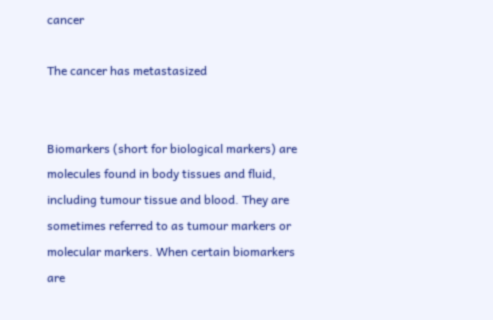cancer

The cancer has metastasized


Biomarkers (short for biological markers) are molecules found in body tissues and fluid, including tumour tissue and blood. They are sometimes referred to as tumour markers or molecular markers. When certain biomarkers are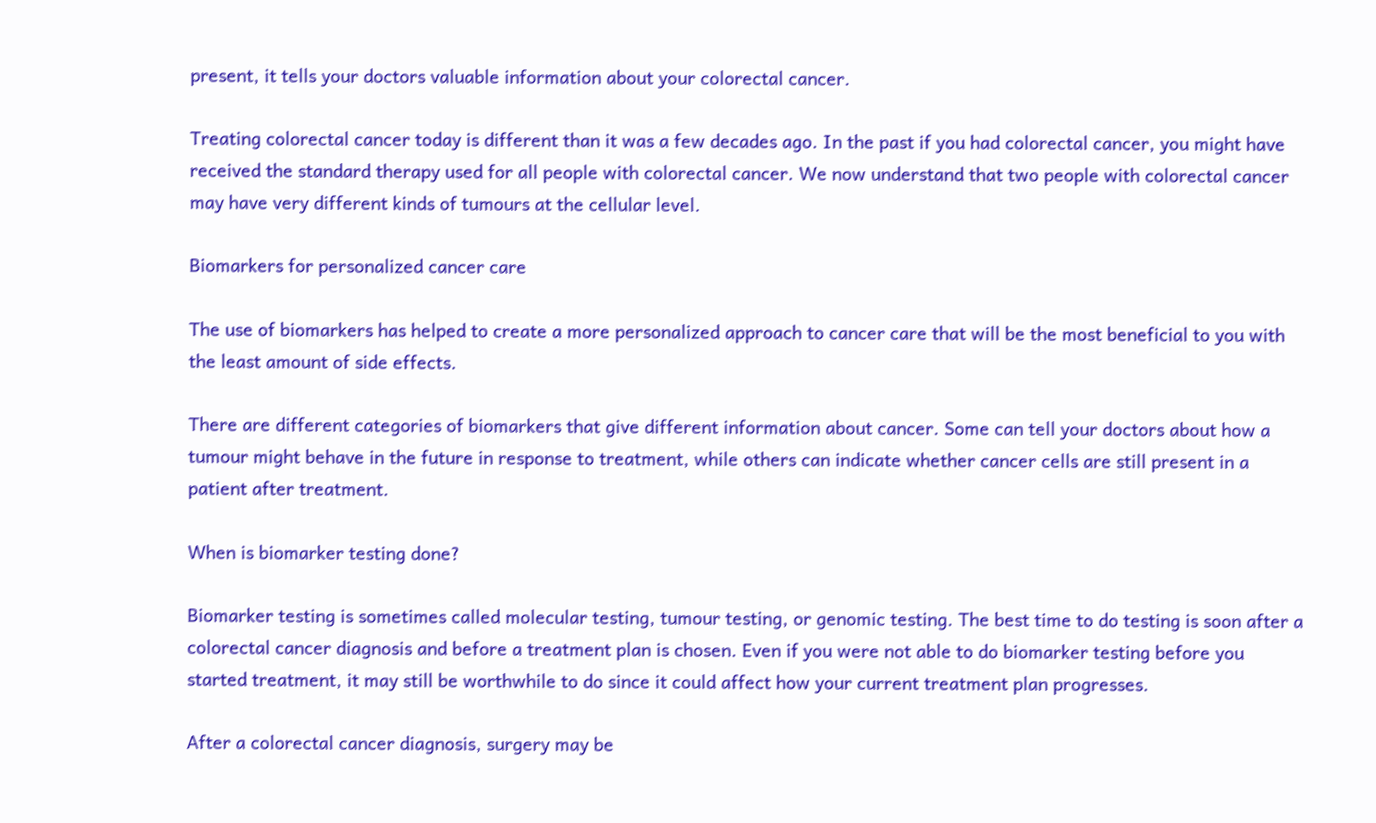present, it tells your doctors valuable information about your colorectal cancer.

Treating colorectal cancer today is different than it was a few decades ago. In the past if you had colorectal cancer, you might have received the standard therapy used for all people with colorectal cancer. We now understand that two people with colorectal cancer may have very different kinds of tumours at the cellular level.

Biomarkers for personalized cancer care

The use of biomarkers has helped to create a more personalized approach to cancer care that will be the most beneficial to you with the least amount of side effects.

There are different categories of biomarkers that give different information about cancer. Some can tell your doctors about how a tumour might behave in the future in response to treatment, while others can indicate whether cancer cells are still present in a patient after treatment.

When is biomarker testing done?

Biomarker testing is sometimes called molecular testing, tumour testing, or genomic testing. The best time to do testing is soon after a colorectal cancer diagnosis and before a treatment plan is chosen. Even if you were not able to do biomarker testing before you started treatment, it may still be worthwhile to do since it could affect how your current treatment plan progresses.

After a colorectal cancer diagnosis, surgery may be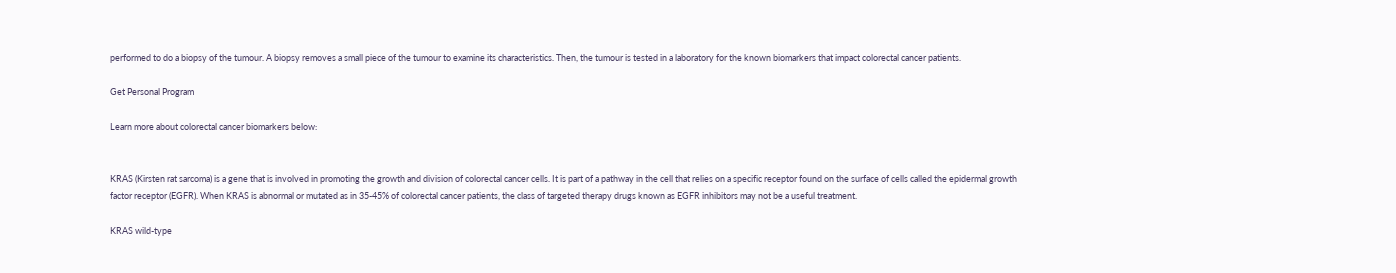performed to do a biopsy of the tumour. A biopsy removes a small piece of the tumour to examine its characteristics. Then, the tumour is tested in a laboratory for the known biomarkers that impact colorectal cancer patients.

Get Personal Program

Learn more about colorectal cancer biomarkers below:


KRAS (Kirsten rat sarcoma) is a gene that is involved in promoting the growth and division of colorectal cancer cells. It is part of a pathway in the cell that relies on a specific receptor found on the surface of cells called the epidermal growth factor receptor (EGFR). When KRAS is abnormal or mutated as in 35-45% of colorectal cancer patients, the class of targeted therapy drugs known as EGFR inhibitors may not be a useful treatment.

KRAS wild-type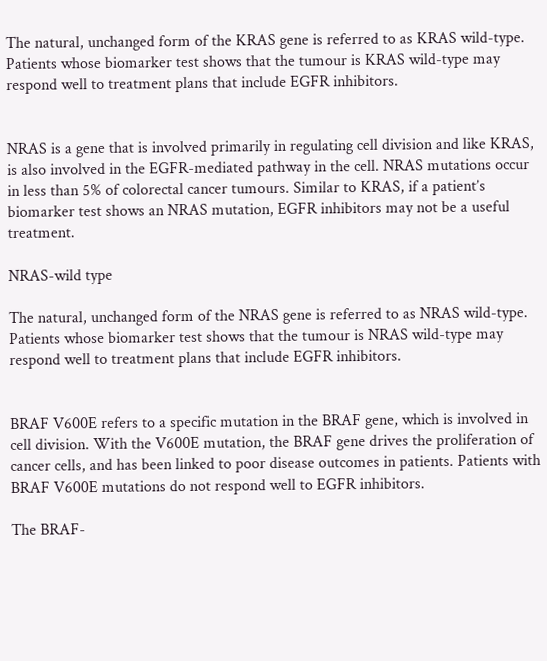The natural, unchanged form of the KRAS gene is referred to as KRAS wild-type. Patients whose biomarker test shows that the tumour is KRAS wild-type may respond well to treatment plans that include EGFR inhibitors.


NRAS is a gene that is involved primarily in regulating cell division and like KRAS, is also involved in the EGFR-mediated pathway in the cell. NRAS mutations occur in less than 5% of colorectal cancer tumours. Similar to KRAS, if a patient’s biomarker test shows an NRAS mutation, EGFR inhibitors may not be a useful treatment.

NRAS-wild type

The natural, unchanged form of the NRAS gene is referred to as NRAS wild-type. Patients whose biomarker test shows that the tumour is NRAS wild-type may respond well to treatment plans that include EGFR inhibitors.


BRAF V600E refers to a specific mutation in the BRAF gene, which is involved in cell division. With the V600E mutation, the BRAF gene drives the proliferation of cancer cells, and has been linked to poor disease outcomes in patients. Patients with BRAF V600E mutations do not respond well to EGFR inhibitors.

The BRAF-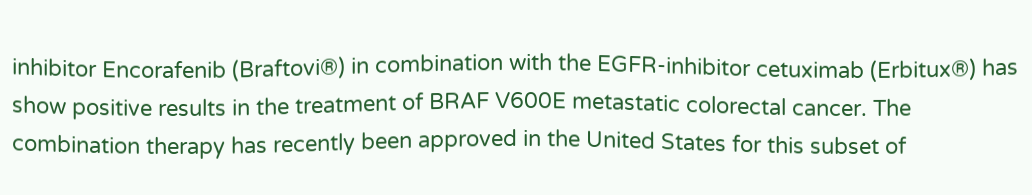inhibitor Encorafenib (Braftovi®) in combination with the EGFR-inhibitor cetuximab (Erbitux®) has show positive results in the treatment of BRAF V600E metastatic colorectal cancer. The combination therapy has recently been approved in the United States for this subset of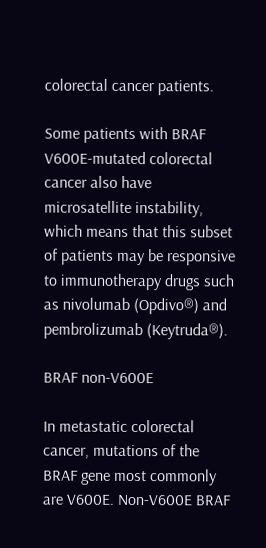colorectal cancer patients.

Some patients with BRAF V600E-mutated colorectal cancer also have microsatellite instability, which means that this subset of patients may be responsive to immunotherapy drugs such as nivolumab (Opdivo®) and pembrolizumab (Keytruda®).

BRAF non-V600E

In metastatic colorectal cancer, mutations of the BRAF gene most commonly are V600E. Non-V600E BRAF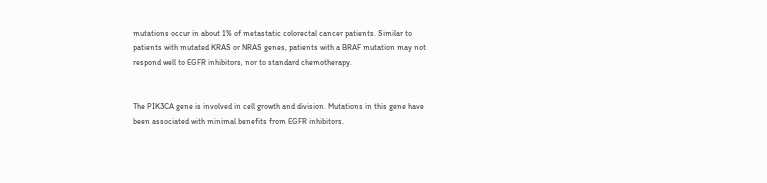mutations occur in about 1% of metastatic colorectal cancer patients. Similar to patients with mutated KRAS or NRAS genes, patients with a BRAF mutation may not respond well to EGFR inhibitors, nor to standard chemotherapy.


The PIK3CA gene is involved in cell growth and division. Mutations in this gene have been associated with minimal benefits from EGFR inhibitors.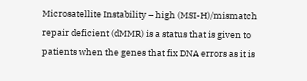Microsatellite Instability – high (MSI-H)/mismatch repair deficient (dMMR) is a status that is given to patients when the genes that fix DNA errors as it is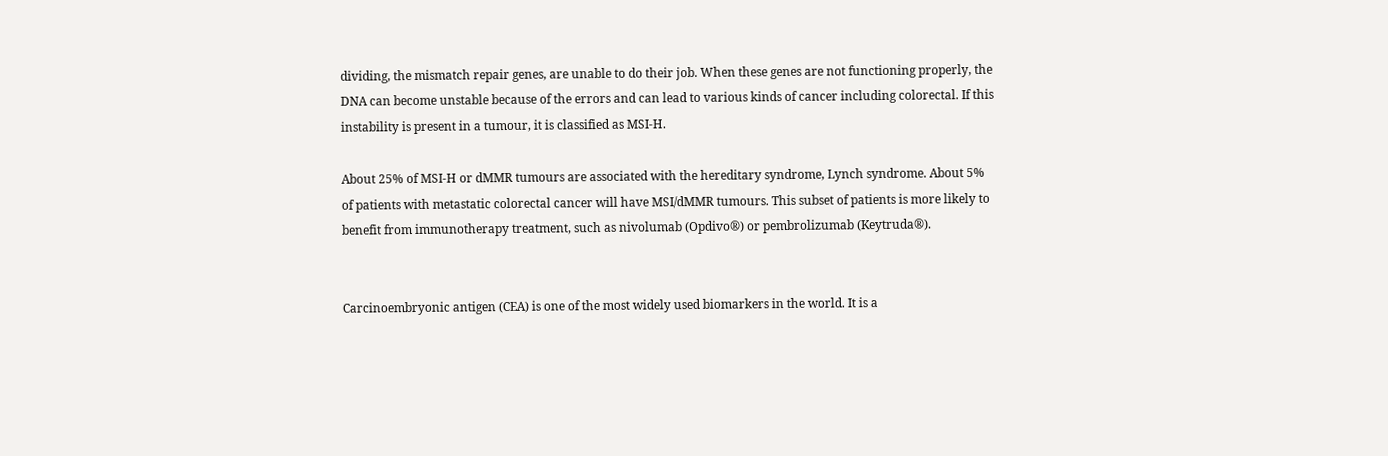dividing, the mismatch repair genes, are unable to do their job. When these genes are not functioning properly, the DNA can become unstable because of the errors and can lead to various kinds of cancer including colorectal. If this instability is present in a tumour, it is classified as MSI-H.

About 25% of MSI-H or dMMR tumours are associated with the hereditary syndrome, Lynch syndrome. About 5% of patients with metastatic colorectal cancer will have MSI/dMMR tumours. This subset of patients is more likely to benefit from immunotherapy treatment, such as nivolumab (Opdivo®) or pembrolizumab (Keytruda®).


Carcinoembryonic antigen (CEA) is one of the most widely used biomarkers in the world. It is a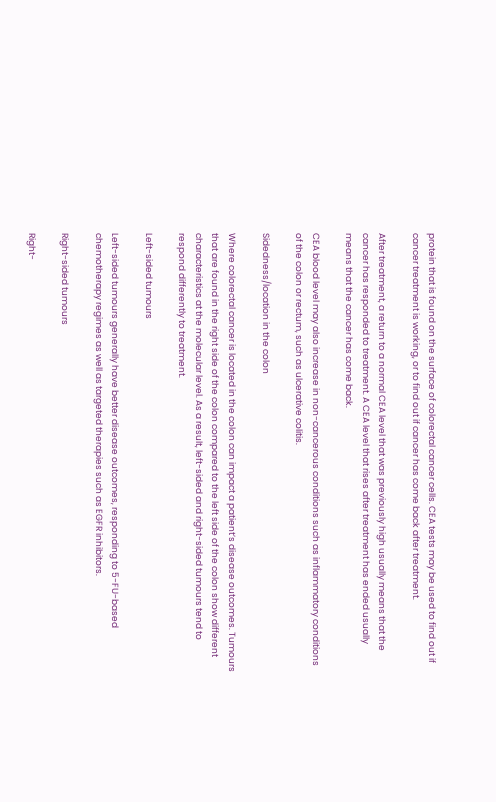protein that is found on the surface of colorectal cancer cells. CEA tests may be used to find out if cancer treatment is working, or to find out if cancer has come back after treatment.

After treatment, a return to a normal CEA level that was previously high usually means that the cancer has responded to treatment. A CEA level that rises after treatment has ended usually means that the cancer has come back.

CEA blood level may also increase in non-cancerous conditions such as inflammatory conditions of the colon or rectum, such as ulcerative colitis.

Sidedness/location in the colon

Where colorectal cancer is located in the colon can impact a patient’s disease outcomes. Tumours that are found in the right side of the colon compared to the left side of the colon show different characteristics at the molecular level. As a result, left-sided and right-sided tumours tend to respond differently to treatment.

Left-sided tumours

Left-sided tumours generally have better disease outcomes, responding to 5-FU-based chemotherapy regimes as well as targeted therapies such as EGFR inhibitors.

Right-sided tumours

Right-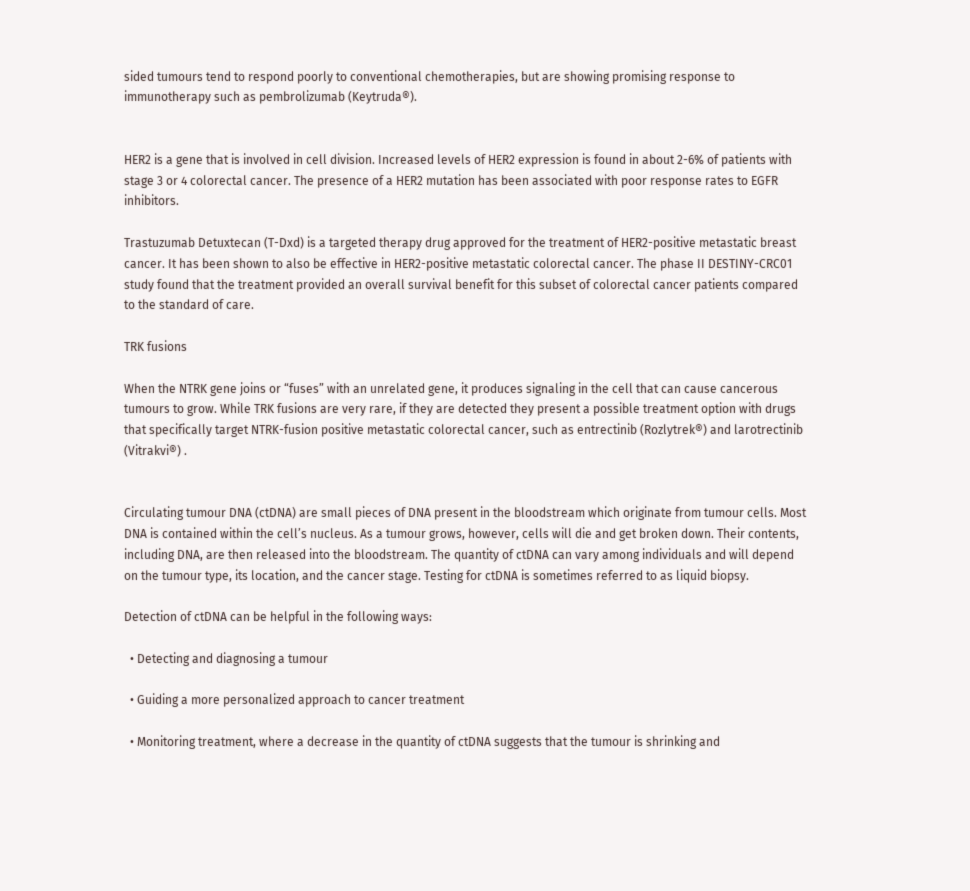sided tumours tend to respond poorly to conventional chemotherapies, but are showing promising response to immunotherapy such as pembrolizumab (Keytruda®).


HER2 is a gene that is involved in cell division. Increased levels of HER2 expression is found in about 2-6% of patients with stage 3 or 4 colorectal cancer. The presence of a HER2 mutation has been associated with poor response rates to EGFR inhibitors.

Trastuzumab Detuxtecan (T-Dxd) is a targeted therapy drug approved for the treatment of HER2-positive metastatic breast cancer. It has been shown to also be effective in HER2-positive metastatic colorectal cancer. The phase II DESTINY-CRC01 study found that the treatment provided an overall survival benefit for this subset of colorectal cancer patients compared to the standard of care.

TRK fusions

When the NTRK gene joins or “fuses” with an unrelated gene, it produces signaling in the cell that can cause cancerous tumours to grow. While TRK fusions are very rare, if they are detected they present a possible treatment option with drugs that specifically target NTRK-fusion positive metastatic colorectal cancer, such as entrectinib (Rozlytrek®) and larotrectinib (Vitrakvi®) .


Circulating tumour DNA (ctDNA) are small pieces of DNA present in the bloodstream which originate from tumour cells. Most DNA is contained within the cell’s nucleus. As a tumour grows, however, cells will die and get broken down. Their contents, including DNA, are then released into the bloodstream. The quantity of ctDNA can vary among individuals and will depend on the tumour type, its location, and the cancer stage. Testing for ctDNA is sometimes referred to as liquid biopsy.

Detection of ctDNA can be helpful in the following ways:

  • Detecting and diagnosing a tumour

  • Guiding a more personalized approach to cancer treatment

  • Monitoring treatment, where a decrease in the quantity of ctDNA suggests that the tumour is shrinking and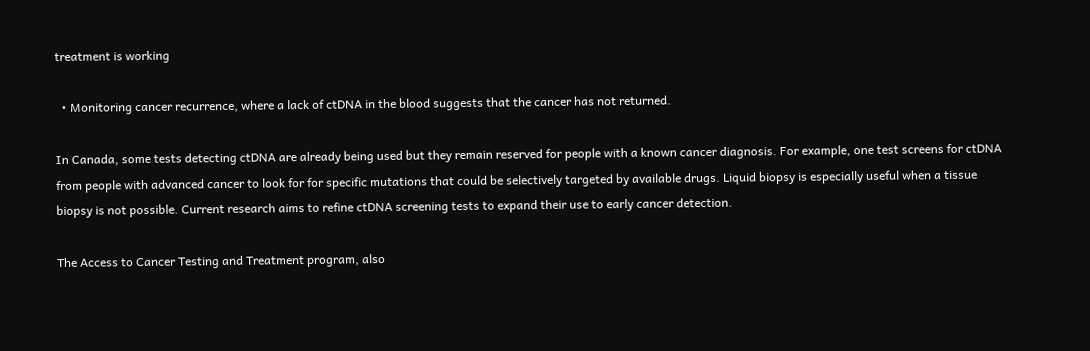treatment is working

  • Monitoring cancer recurrence, where a lack of ctDNA in the blood suggests that the cancer has not returned.

In Canada, some tests detecting ctDNA are already being used but they remain reserved for people with a known cancer diagnosis. For example, one test screens for ctDNA from people with advanced cancer to look for for specific mutations that could be selectively targeted by available drugs. Liquid biopsy is especially useful when a tissue biopsy is not possible. Current research aims to refine ctDNA screening tests to expand their use to early cancer detection.

The Access to Cancer Testing and Treatment program, also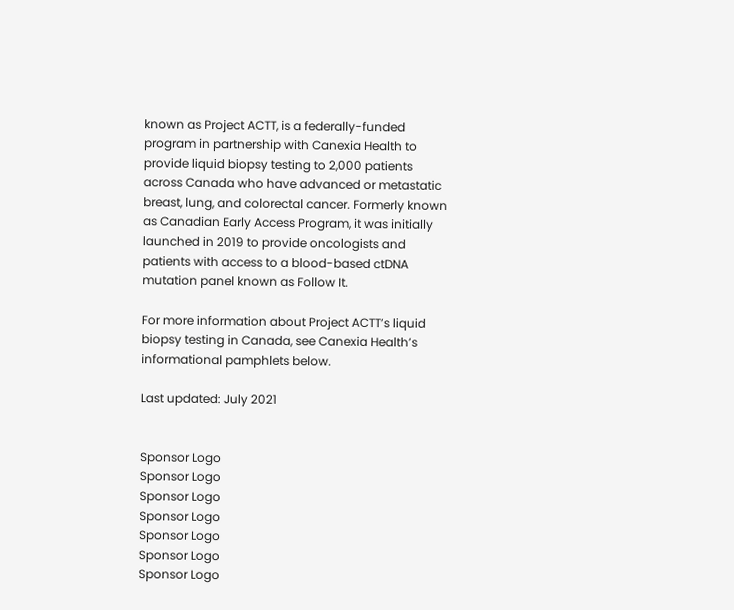known as Project ACTT, is a federally-funded program in partnership with Canexia Health to provide liquid biopsy testing to 2,000 patients across Canada who have advanced or metastatic breast, lung, and colorectal cancer. Formerly known as Canadian Early Access Program, it was initially launched in 2019 to provide oncologists and patients with access to a blood-based ctDNA mutation panel known as Follow It.

For more information about Project ACTT’s liquid biopsy testing in Canada, see Canexia Health’s informational pamphlets below.

Last updated: July 2021


Sponsor Logo
Sponsor Logo
Sponsor Logo
Sponsor Logo
Sponsor Logo
Sponsor Logo
Sponsor Logo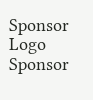Sponsor Logo
Sponsor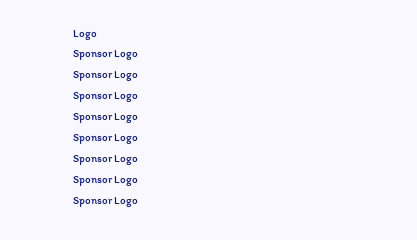Logo
Sponsor Logo
Sponsor Logo
Sponsor Logo
Sponsor Logo
Sponsor Logo
Sponsor Logo
Sponsor Logo
Sponsor Logo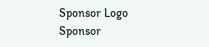Sponsor Logo
Sponsor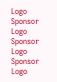Logo
Sponsor Logo
Sponsor Logo
Sponsor Logo